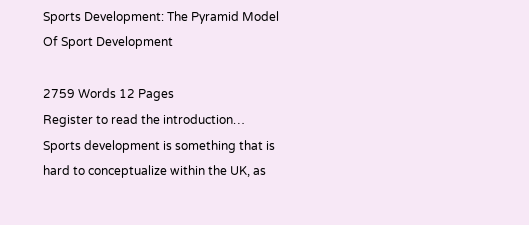Sports Development: The Pyramid Model Of Sport Development

2759 Words 12 Pages
Register to read the introduction… Sports development is something that is hard to conceptualize within the UK, as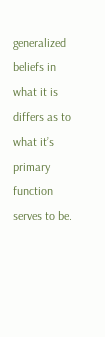generalized beliefs in what it is differs as to what it’s primary function serves to be.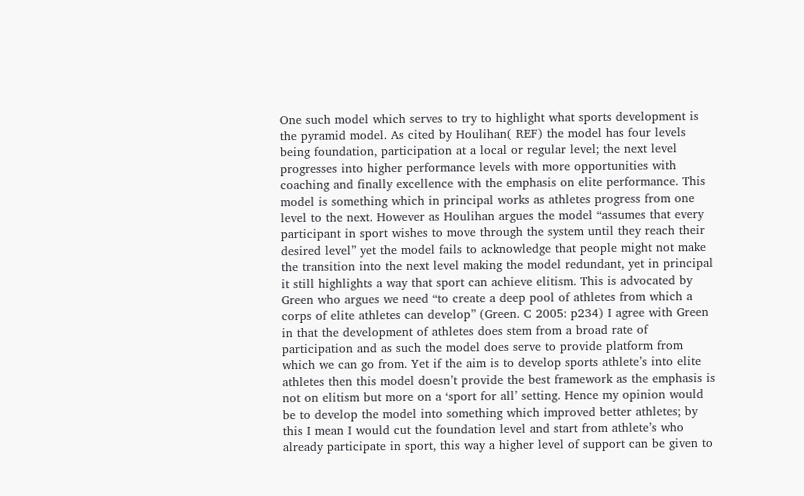One such model which serves to try to highlight what sports development is the pyramid model. As cited by Houlihan( REF) the model has four levels being foundation, participation at a local or regular level; the next level progresses into higher performance levels with more opportunities with coaching and finally excellence with the emphasis on elite performance. This model is something which in principal works as athletes progress from one level to the next. However as Houlihan argues the model “assumes that every participant in sport wishes to move through the system until they reach their desired level” yet the model fails to acknowledge that people might not make the transition into the next level making the model redundant, yet in principal it still highlights a way that sport can achieve elitism. This is advocated by Green who argues we need “to create a deep pool of athletes from which a corps of elite athletes can develop” (Green. C 2005: p234) I agree with Green in that the development of athletes does stem from a broad rate of participation and as such the model does serve to provide platform from which we can go from. Yet if the aim is to develop sports athlete’s into elite athletes then this model doesn’t provide the best framework as the emphasis is not on elitism but more on a ‘sport for all’ setting. Hence my opinion would be to develop the model into something which improved better athletes; by this I mean I would cut the foundation level and start from athlete’s who already participate in sport, this way a higher level of support can be given to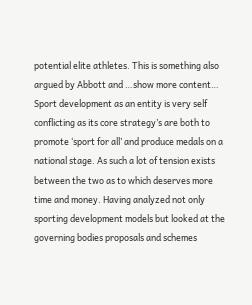potential elite athletes. This is something also argued by Abbott and …show more content…
Sport development as an entity is very self conflicting as its core strategy’s are both to promote ‘sport for all’ and produce medals on a national stage. As such a lot of tension exists between the two as to which deserves more time and money. Having analyzed not only sporting development models but looked at the governing bodies proposals and schemes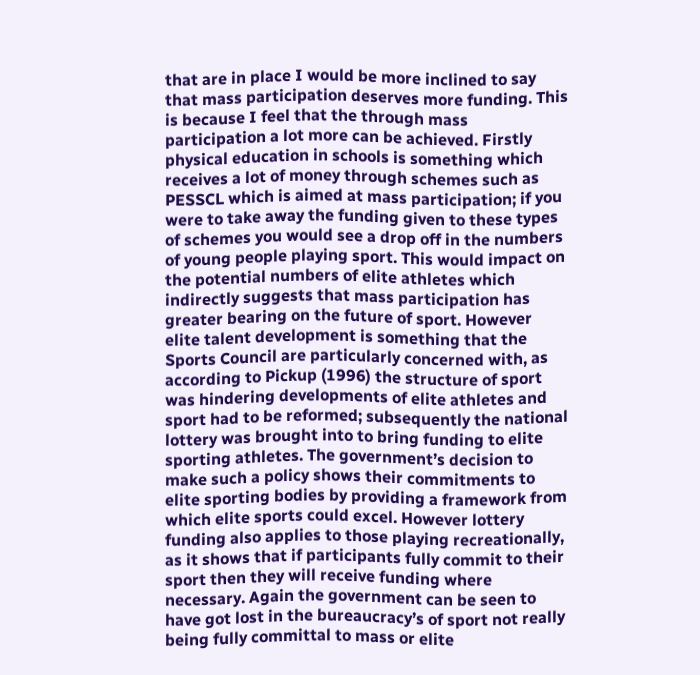that are in place I would be more inclined to say that mass participation deserves more funding. This is because I feel that the through mass participation a lot more can be achieved. Firstly physical education in schools is something which receives a lot of money through schemes such as PESSCL which is aimed at mass participation; if you were to take away the funding given to these types of schemes you would see a drop off in the numbers of young people playing sport. This would impact on the potential numbers of elite athletes which indirectly suggests that mass participation has greater bearing on the future of sport. However elite talent development is something that the Sports Council are particularly concerned with, as according to Pickup (1996) the structure of sport was hindering developments of elite athletes and sport had to be reformed; subsequently the national lottery was brought into to bring funding to elite sporting athletes. The government’s decision to make such a policy shows their commitments to elite sporting bodies by providing a framework from which elite sports could excel. However lottery funding also applies to those playing recreationally, as it shows that if participants fully commit to their sport then they will receive funding where necessary. Again the government can be seen to have got lost in the bureaucracy’s of sport not really being fully committal to mass or elite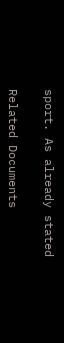sport. As already stated

Related Documents